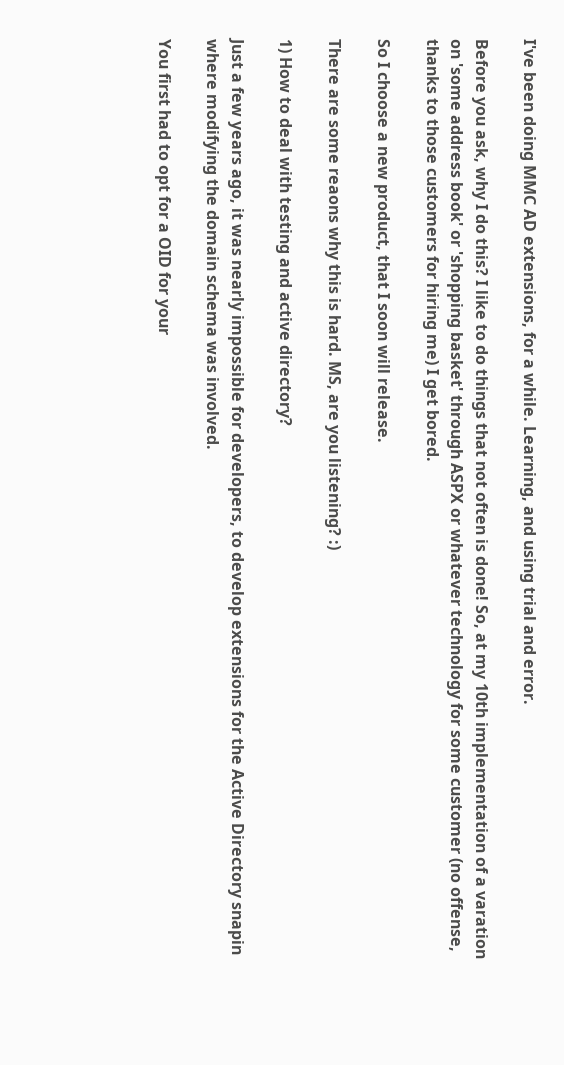I've been doing MMC AD extensions, for a while. Learning, and using trial and error.

Before you ask, why I do this? I like to do things that not often is done! So, at my 10th implementation of a varation on 'some address book' or 'shopping basket' through ASPX or whatever technology for some customer (no offense, thanks to those customers for hiring me) I get bored.

So I choose a new product, that I soon will release.

There are some reaons why this is hard. MS, are you listening? :)

1) How to deal with testing and active directory?

Just a few years ago, it was nearly impossible for developers, to develop extensions for the Active Directory snapin where modifying the domain schema was involved.

You first had to opt for a OID for your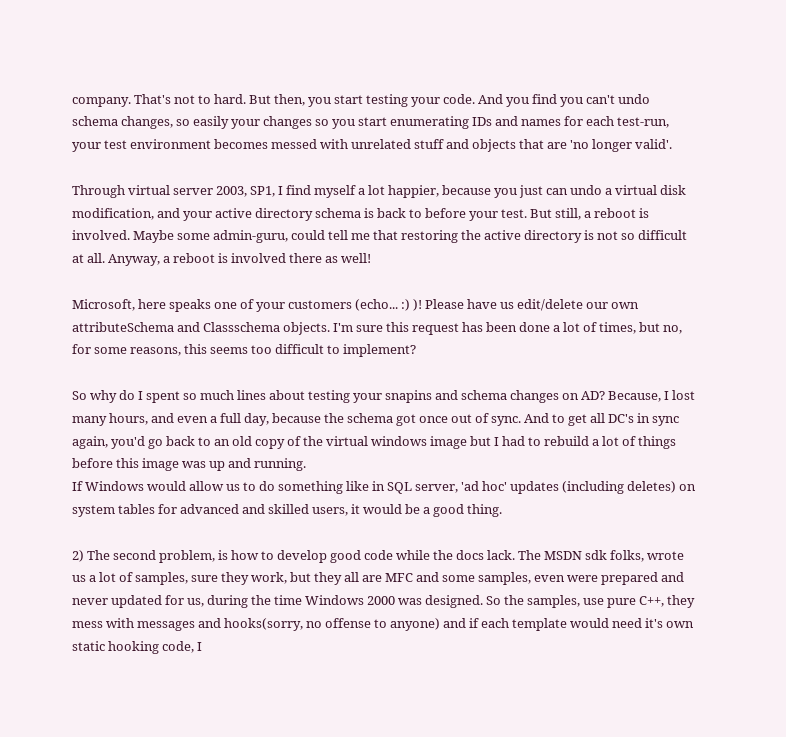company. That's not to hard. But then, you start testing your code. And you find you can't undo schema changes, so easily your changes so you start enumerating IDs and names for each test-run, your test environment becomes messed with unrelated stuff and objects that are 'no longer valid'.

Through virtual server 2003, SP1, I find myself a lot happier, because you just can undo a virtual disk modification, and your active directory schema is back to before your test. But still, a reboot is involved. Maybe some admin-guru, could tell me that restoring the active directory is not so difficult at all. Anyway, a reboot is involved there as well!

Microsoft, here speaks one of your customers (echo... :) )! Please have us edit/delete our own attributeSchema and Classschema objects. I'm sure this request has been done a lot of times, but no, for some reasons, this seems too difficult to implement?

So why do I spent so much lines about testing your snapins and schema changes on AD? Because, I lost many hours, and even a full day, because the schema got once out of sync. And to get all DC's in sync again, you'd go back to an old copy of the virtual windows image but I had to rebuild a lot of things before this image was up and running.
If Windows would allow us to do something like in SQL server, 'ad hoc' updates (including deletes) on system tables for advanced and skilled users, it would be a good thing.

2) The second problem, is how to develop good code while the docs lack. The MSDN sdk folks, wrote us a lot of samples, sure they work, but they all are MFC and some samples, even were prepared and never updated for us, during the time Windows 2000 was designed. So the samples, use pure C++, they mess with messages and hooks(sorry, no offense to anyone) and if each template would need it's own static hooking code, I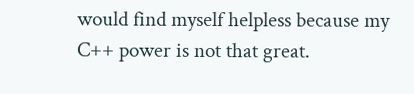would find myself helpless because my C++ power is not that great.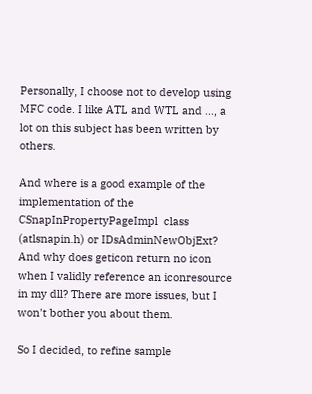Personally, I choose not to develop using MFC code. I like ATL and WTL and ..., a lot on this subject has been written by others.

And where is a good example of the implementation of the  CSnapInPropertyPageImpl  class (atlsnapin.h) or IDsAdminNewObjExt?
And why does geticon return no icon when I validly reference an iconresource in my dll? There are more issues, but I won't bother you about them.

So I decided, to refine sample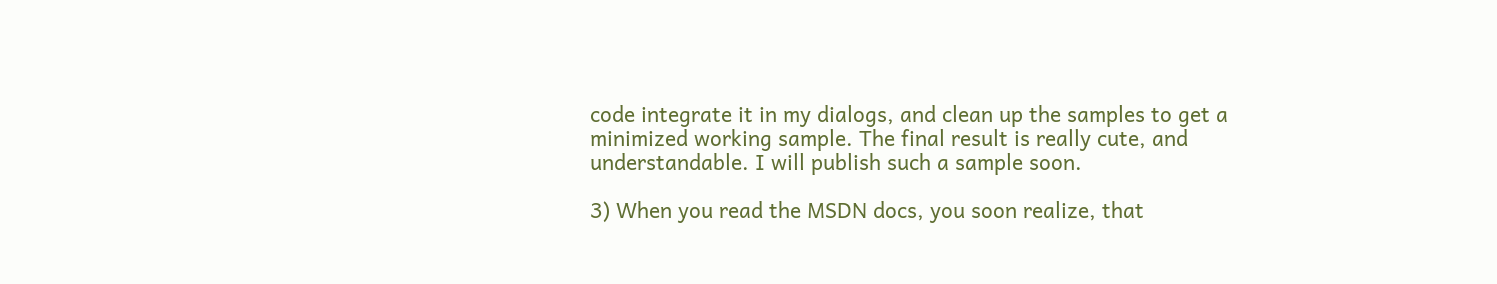code integrate it in my dialogs, and clean up the samples to get a minimized working sample. The final result is really cute, and understandable. I will publish such a sample soon.

3) When you read the MSDN docs, you soon realize, that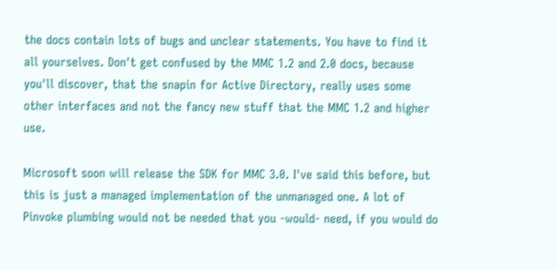the docs contain lots of bugs and unclear statements. You have to find it all yourselves. Don't get confused by the MMC 1.2 and 2.0 docs, because you'll discover, that the snapin for Active Directory, really uses some other interfaces and not the fancy new stuff that the MMC 1.2 and higher use.

Microsoft soon will release the SDK for MMC 3.0. I've said this before, but this is just a managed implementation of the unmanaged one. A lot of Pinvoke plumbing would not be needed that you -would- need, if you would do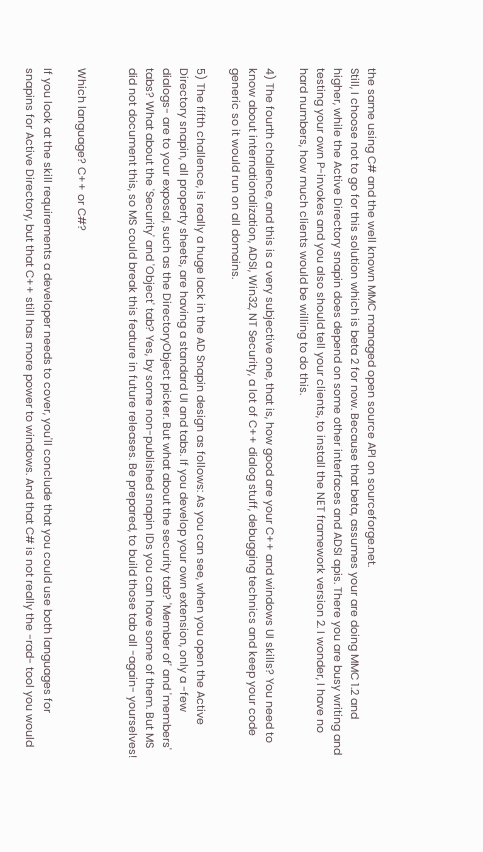the same using C# and the well known MMC managed open source API on sourceforge.net.
Still, I choose not to go for this solution which is beta 2 for now. Because that beta, assumes your are doing MMC 1.2 and higher, while the Active Directory snapin does depend on some other interfaces and ADSI apis. There you are busy writing and testing your own P-invokes and you also should tell your clients, to install the NET framework version 2. I wonder, I have no hard numbers, how much clients would be willing to do this.

4) The fourth challence, and this is a very subjective one, that is, how good are your C++ and windows UI skills? You need to know about internationalization, ADSI, Win32, NT Security, a lot of C++ dialog stuff, debugging technics and keep your code generic so it would run on all domains.

5) The fifth challence, is really a huge lack in the AD Snapin design as follows: As you can see, when you open the Active Directory snapin, all property sheets, are having a standard UI and tabs. If you develop your own extension, only a -few dialogs- are to your exposal, such as the DirectoryObject picker. But what about the security tab? 'Member of' and 'members' tabs? What about the 'Security' and 'Object' tab? Yes, by some non-published snapin IDs you can have some of them. But MS did not document this, so MS could break this feature in future releases. Be prepared, to build those tab all -again- yourselves!


Which language? C++ or C#?

If you look at the skill requirements a developer needs to cover, you'll conclude that you could use both languages for snapins for Active Directory, but that C++ still has more power to windows. And that C# is not really the -rad- tool you would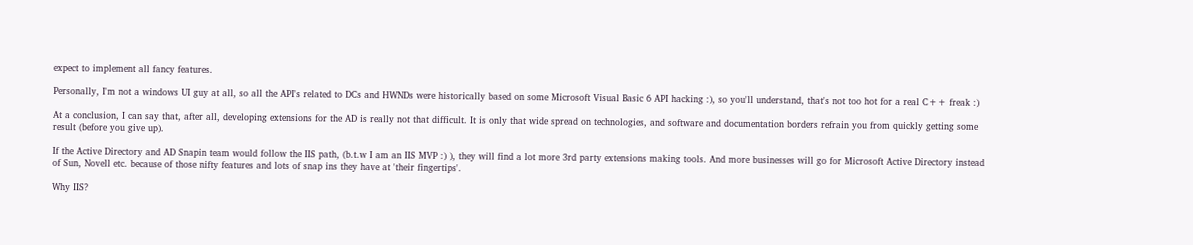expect to implement all fancy features.

Personally, I'm not a windows UI guy at all, so all the API's related to DCs and HWNDs were historically based on some Microsoft Visual Basic 6 API hacking :), so you'll understand, that's not too hot for a real C++ freak :)

At a conclusion, I can say that, after all, developing extensions for the AD is really not that difficult. It is only that wide spread on technologies, and software and documentation borders refrain you from quickly getting some result (before you give up).

If the Active Directory and AD Snapin team would follow the IIS path, (b.t.w I am an IIS MVP :) ), they will find a lot more 3rd party extensions making tools. And more businesses will go for Microsoft Active Directory instead of Sun, Novell etc. because of those nifty features and lots of snap ins they have at 'their fingertips'.

Why IIS?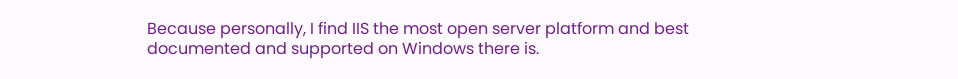Because personally, I find IIS the most open server platform and best documented and supported on Windows there is.